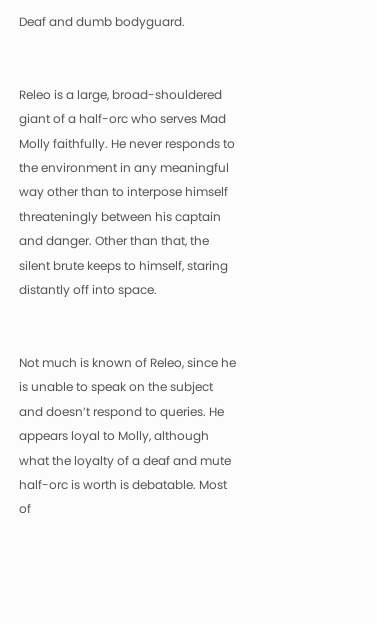Deaf and dumb bodyguard.


Releo is a large, broad-shouldered giant of a half-orc who serves Mad Molly faithfully. He never responds to the environment in any meaningful way other than to interpose himself threateningly between his captain and danger. Other than that, the silent brute keeps to himself, staring distantly off into space.


Not much is known of Releo, since he is unable to speak on the subject and doesn’t respond to queries. He appears loyal to Molly, although what the loyalty of a deaf and mute half-orc is worth is debatable. Most of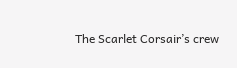The Scarlet Corsair’s crew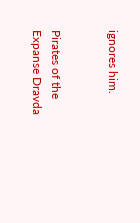ignores him.


Pirates of the Expanse Dravda